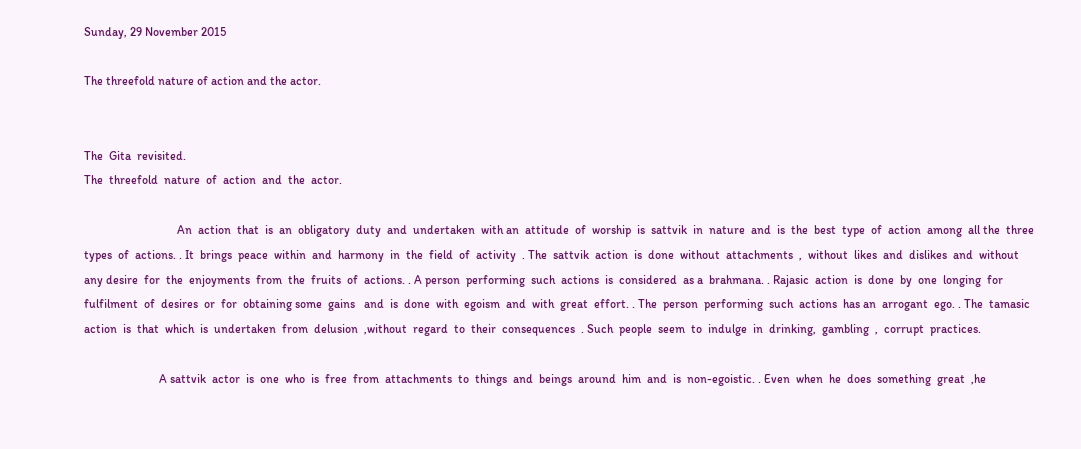Sunday, 29 November 2015

The threefold nature of action and the actor.


The  Gita  revisited.
The  threefold  nature  of  action  and  the  actor.

                               An  action  that  is  an  obligatory  duty  and  undertaken  with an  attitude  of  worship  is  sattvik  in  nature  and  is  the  best  type  of  action  among  all the  three types  of  actions. . It  brings  peace  within  and  harmony  in  the  field  of  activity  . The  sattvik  action  is  done  without  attachments  ,  without  likes  and  dislikes  and  without  any desire  for  the  enjoyments  from  the  fruits  of  actions. . A person  performing  such  actions  is  considered  as a  brahmana. . Rajasic  action  is  done  by  one  longing  for  fulfilment  of  desires  or  for  obtaining some  gains   and  is  done  with  egoism  and  with  great  effort. . The  person  performing  such  actions  has an  arrogant  ego. . The  tamasic  action  is  that  which  is  undertaken  from  delusion  ,without  regard  to  their  consequences  . Such  people  seem  to  indulge  in  drinking,  gambling  ,  corrupt  practices.

                         A sattvik  actor  is  one  who  is  free  from  attachments  to  things  and  beings  around  him  and  is  non-egoistic. . Even  when  he  does  something  great  ,he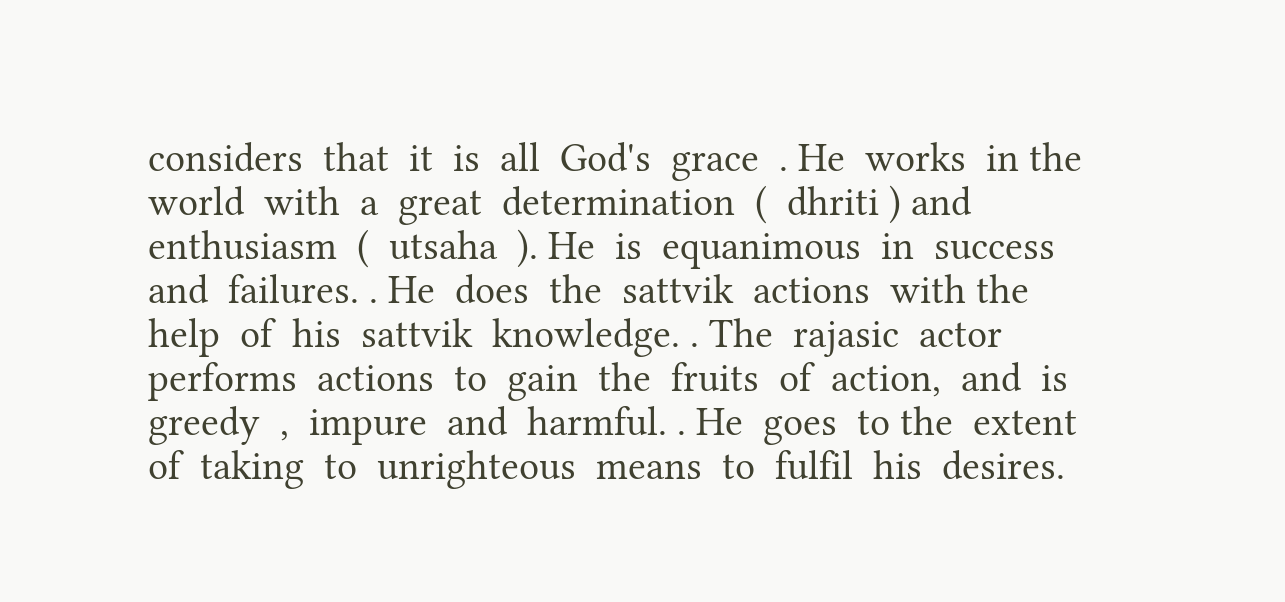considers  that  it  is  all  God's  grace  . He  works  in the  world  with  a  great  determination  (  dhriti ) and  enthusiasm  (  utsaha  ). He  is  equanimous  in  success  and  failures. . He  does  the  sattvik  actions  with the  help  of  his  sattvik  knowledge. . The  rajasic  actor  performs  actions  to  gain  the  fruits  of  action,  and  is  greedy  ,  impure  and  harmful. . He  goes  to the  extent  of  taking  to  unrighteous  means  to  fulfil  his  desires.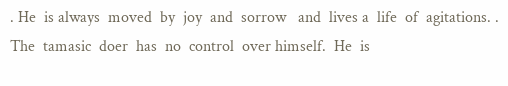. He  is always  moved  by  joy  and  sorrow   and  lives a  life  of  agitations. . The  tamasic  doer  has  no  control  over himself.  He  is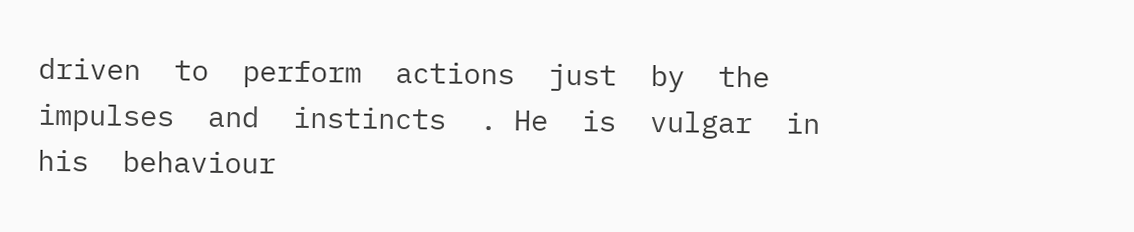driven  to  perform  actions  just  by  the  impulses  and  instincts  . He  is  vulgar  in his  behaviour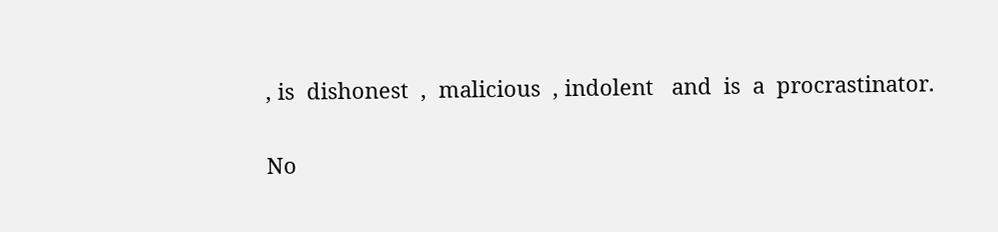, is  dishonest  ,  malicious  , indolent   and  is  a  procrastinator.

No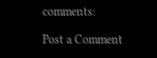comments:

Post a Comment